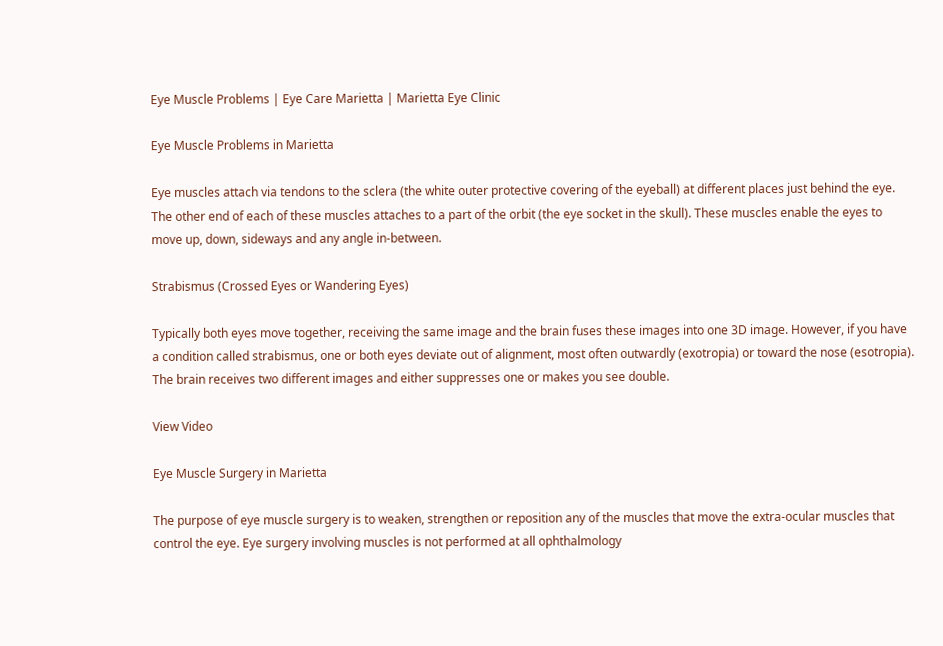Eye Muscle Problems | Eye Care Marietta | Marietta Eye Clinic

Eye Muscle Problems in Marietta

Eye muscles attach via tendons to the sclera (the white outer protective covering of the eyeball) at different places just behind the eye. The other end of each of these muscles attaches to a part of the orbit (the eye socket in the skull). These muscles enable the eyes to move up, down, sideways and any angle in-between.

Strabismus (Crossed Eyes or Wandering Eyes)

Typically both eyes move together, receiving the same image and the brain fuses these images into one 3D image. However, if you have a condition called strabismus, one or both eyes deviate out of alignment, most often outwardly (exotropia) or toward the nose (esotropia). The brain receives two different images and either suppresses one or makes you see double.

View Video

Eye Muscle Surgery in Marietta

The purpose of eye muscle surgery is to weaken, strengthen or reposition any of the muscles that move the extra-ocular muscles that control the eye. Eye surgery involving muscles is not performed at all ophthalmology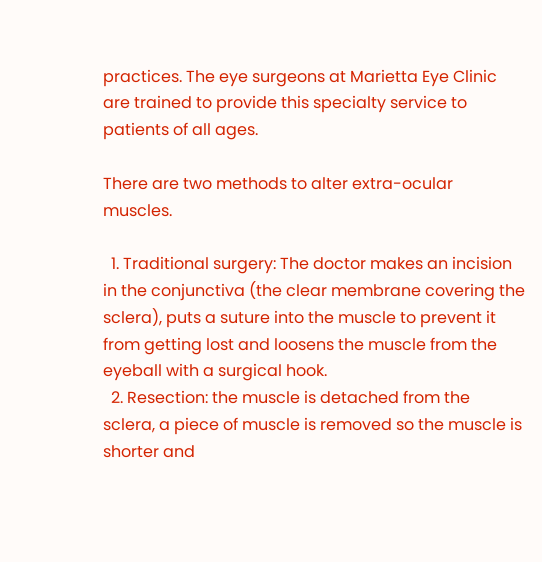practices. The eye surgeons at Marietta Eye Clinic are trained to provide this specialty service to patients of all ages.

There are two methods to alter extra-ocular muscles.

  1. Traditional surgery: The doctor makes an incision in the conjunctiva (the clear membrane covering the sclera), puts a suture into the muscle to prevent it from getting lost and loosens the muscle from the eyeball with a surgical hook.
  2. Resection: the muscle is detached from the sclera, a piece of muscle is removed so the muscle is shorter and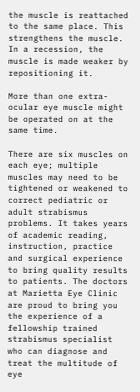the muscle is reattached to the same place. This strengthens the muscle. In a recession, the muscle is made weaker by repositioning it.

More than one extra-ocular eye muscle might be operated on at the same time.

There are six muscles on each eye; multiple muscles may need to be tightened or weakened to correct pediatric or adult strabismus problems. It takes years of academic reading, instruction, practice and surgical experience to bring quality results to patients. The doctors at Marietta Eye Clinic are proud to bring you the experience of a fellowship trained strabismus specialist who can diagnose and treat the multitude of eye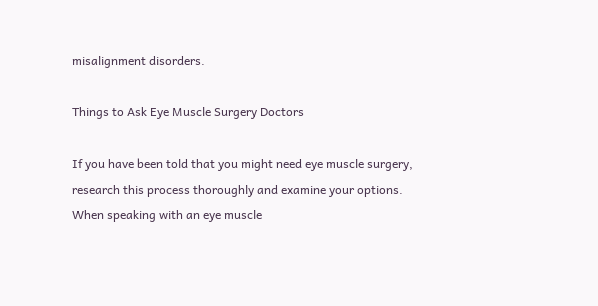misalignment disorders.

Things to Ask Eye Muscle Surgery Doctors

If you have been told that you might need eye muscle surgery, research this process thoroughly and examine your options. When speaking with an eye muscle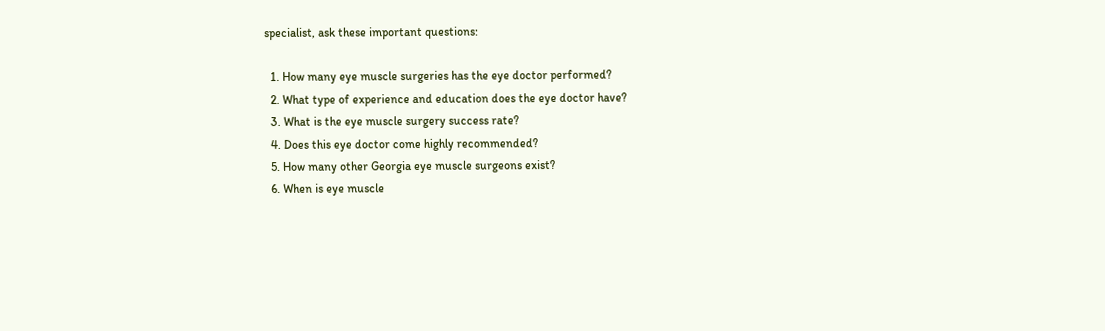specialist, ask these important questions:

  1. How many eye muscle surgeries has the eye doctor performed?
  2. What type of experience and education does the eye doctor have?
  3. What is the eye muscle surgery success rate?
  4. Does this eye doctor come highly recommended?
  5. How many other Georgia eye muscle surgeons exist?
  6. When is eye muscle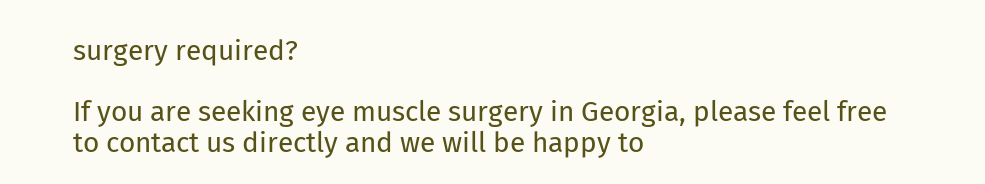surgery required?

If you are seeking eye muscle surgery in Georgia, please feel free to contact us directly and we will be happy to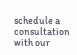schedule a consultation with our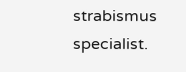strabismus specialist.